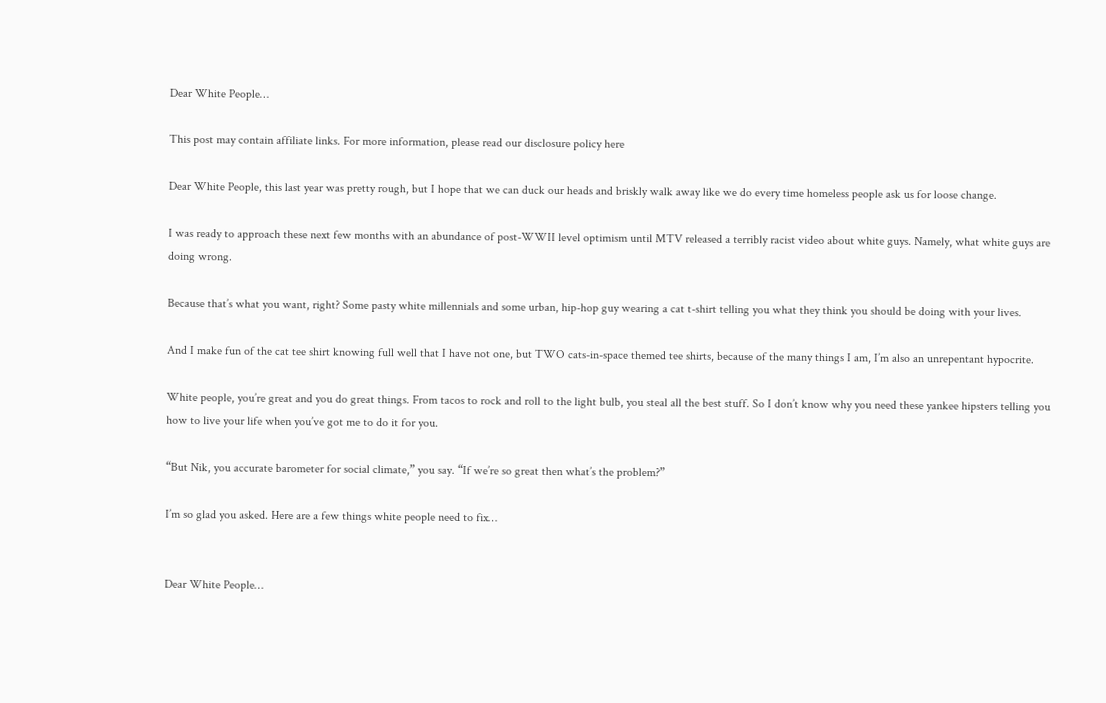Dear White People…

This post may contain affiliate links. For more information, please read our disclosure policy here

Dear White People, this last year was pretty rough, but I hope that we can duck our heads and briskly walk away like we do every time homeless people ask us for loose change.

I was ready to approach these next few months with an abundance of post-WWII level optimism until MTV released a terribly racist video about white guys. Namely, what white guys are doing wrong.

Because that’s what you want, right? Some pasty white millennials and some urban, hip-hop guy wearing a cat t-shirt telling you what they think you should be doing with your lives.

And I make fun of the cat tee shirt knowing full well that I have not one, but TWO cats-in-space themed tee shirts, because of the many things I am, I’m also an unrepentant hypocrite.

White people, you’re great and you do great things. From tacos to rock and roll to the light bulb, you steal all the best stuff. So I don’t know why you need these yankee hipsters telling you how to live your life when you’ve got me to do it for you.

“But Nik, you accurate barometer for social climate,” you say. “If we’re so great then what’s the problem?”

I’m so glad you asked. Here are a few things white people need to fix…


Dear White People…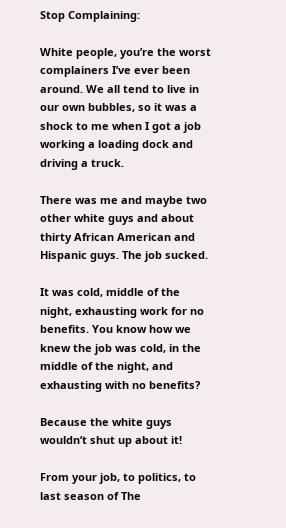Stop Complaining:

White people, you’re the worst complainers I’ve ever been around. We all tend to live in our own bubbles, so it was a shock to me when I got a job working a loading dock and driving a truck.

There was me and maybe two other white guys and about thirty African American and Hispanic guys. The job sucked.

It was cold, middle of the night, exhausting work for no benefits. You know how we knew the job was cold, in the middle of the night, and exhausting with no benefits?

Because the white guys wouldn’t shut up about it!

From your job, to politics, to last season of The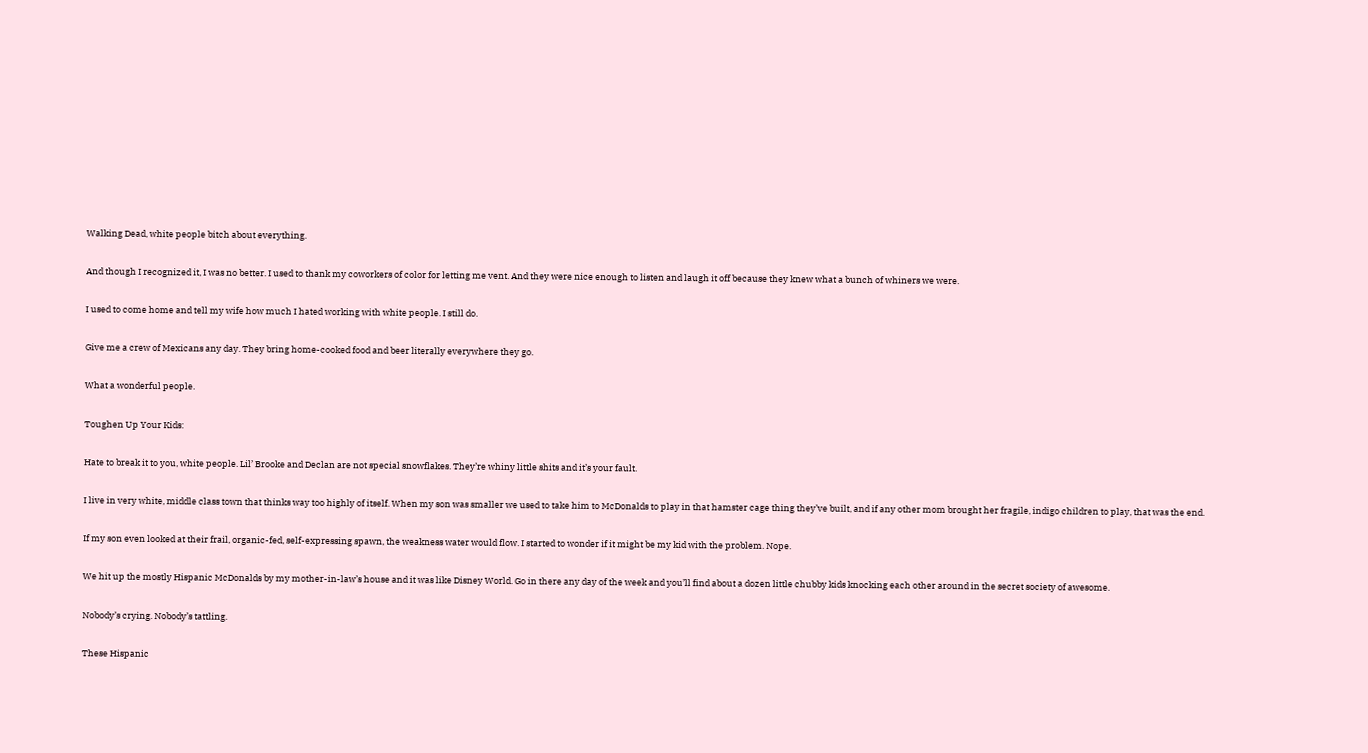Walking Dead, white people bitch about everything.

And though I recognized it, I was no better. I used to thank my coworkers of color for letting me vent. And they were nice enough to listen and laugh it off because they knew what a bunch of whiners we were.

I used to come home and tell my wife how much I hated working with white people. I still do.

Give me a crew of Mexicans any day. They bring home-cooked food and beer literally everywhere they go.

What a wonderful people.

Toughen Up Your Kids:

Hate to break it to you, white people. Lil’ Brooke and Declan are not special snowflakes. They’re whiny little shits and it’s your fault.

I live in very white, middle class town that thinks way too highly of itself. When my son was smaller we used to take him to McDonalds to play in that hamster cage thing they’ve built, and if any other mom brought her fragile, indigo children to play, that was the end.

If my son even looked at their frail, organic-fed, self-expressing spawn, the weakness water would flow. I started to wonder if it might be my kid with the problem. Nope.

We hit up the mostly Hispanic McDonalds by my mother-in-law’s house and it was like Disney World. Go in there any day of the week and you’ll find about a dozen little chubby kids knocking each other around in the secret society of awesome.

Nobody’s crying. Nobody’s tattling.

These Hispanic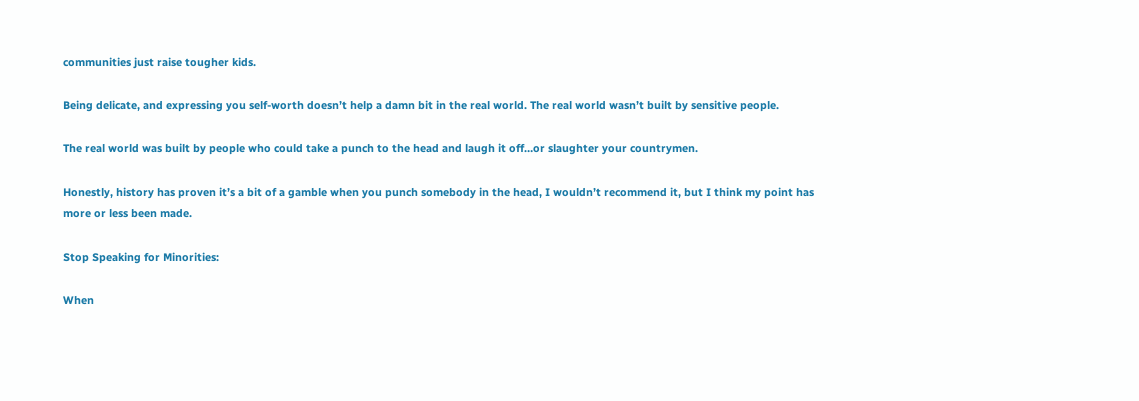communities just raise tougher kids.

Being delicate, and expressing you self-worth doesn’t help a damn bit in the real world. The real world wasn’t built by sensitive people.

The real world was built by people who could take a punch to the head and laugh it off…or slaughter your countrymen.

Honestly, history has proven it’s a bit of a gamble when you punch somebody in the head, I wouldn’t recommend it, but I think my point has more or less been made.

Stop Speaking for Minorities:

When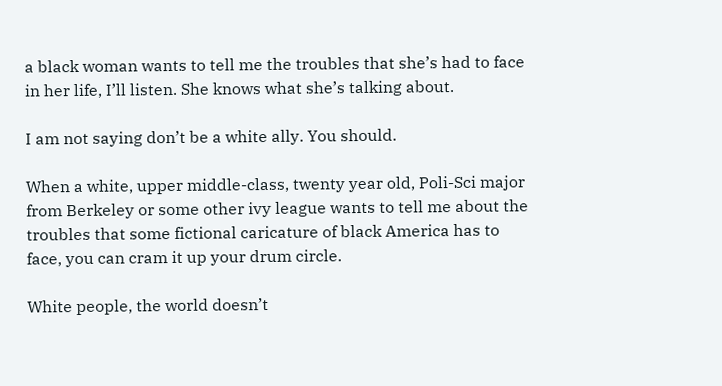a black woman wants to tell me the troubles that she’s had to face in her life, I’ll listen. She knows what she’s talking about.

I am not saying don’t be a white ally. You should.

When a white, upper middle-class, twenty year old, Poli-Sci major from Berkeley or some other ivy league wants to tell me about the troubles that some fictional caricature of black America has to face, you can cram it up your drum circle.

White people, the world doesn’t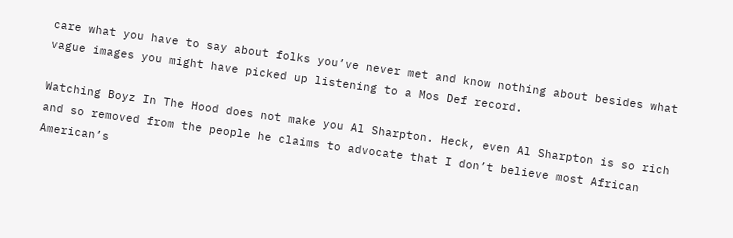care what you have to say about folks you’ve never met and know nothing about besides what vague images you might have picked up listening to a Mos Def record.

Watching Boyz In The Hood does not make you Al Sharpton. Heck, even Al Sharpton is so rich and so removed from the people he claims to advocate that I don’t believe most African American’s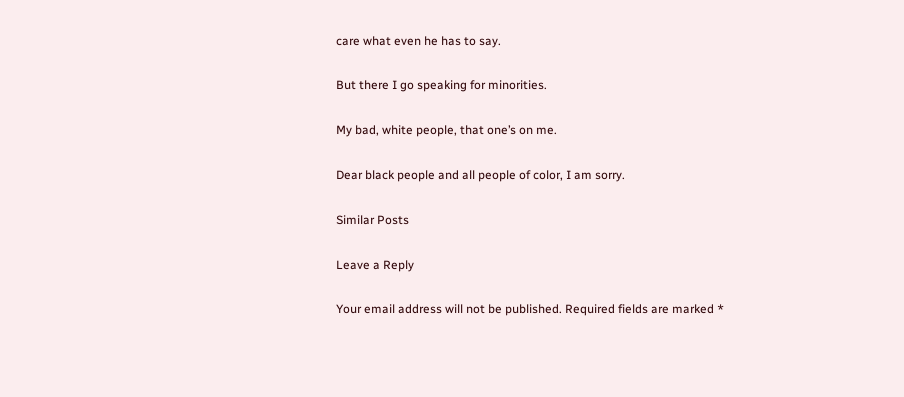care what even he has to say.

But there I go speaking for minorities.

My bad, white people, that one’s on me.

Dear black people and all people of color, I am sorry.

Similar Posts

Leave a Reply

Your email address will not be published. Required fields are marked *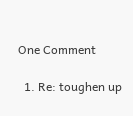One Comment

  1. Re: toughen up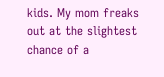kids. My mom freaks out at the slightest chance of a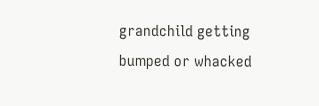grandchild getting bumped or whacked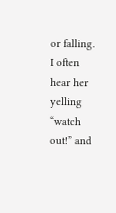or falling. I often hear her yelling “watch out!” and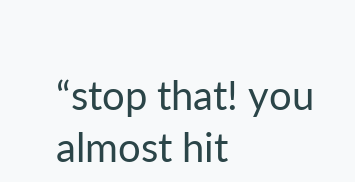“stop that! you almost hit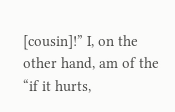[cousin]!” I, on the other hand, am of the “if it hurts,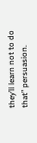they’ll learn not to do that” persuasion.